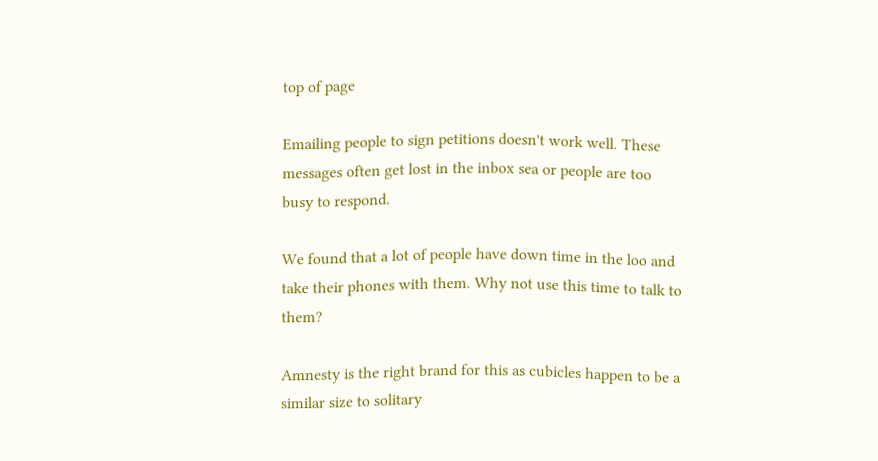top of page

Emailing people to sign petitions doesn't work well. These messages often get lost in the inbox sea or people are too busy to respond.

We found that a lot of people have down time in the loo and take their phones with them. Why not use this time to talk to them?

Amnesty is the right brand for this as cubicles happen to be a similar size to solitary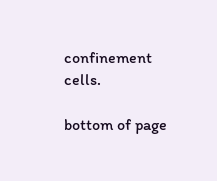confinement cells.

bottom of page